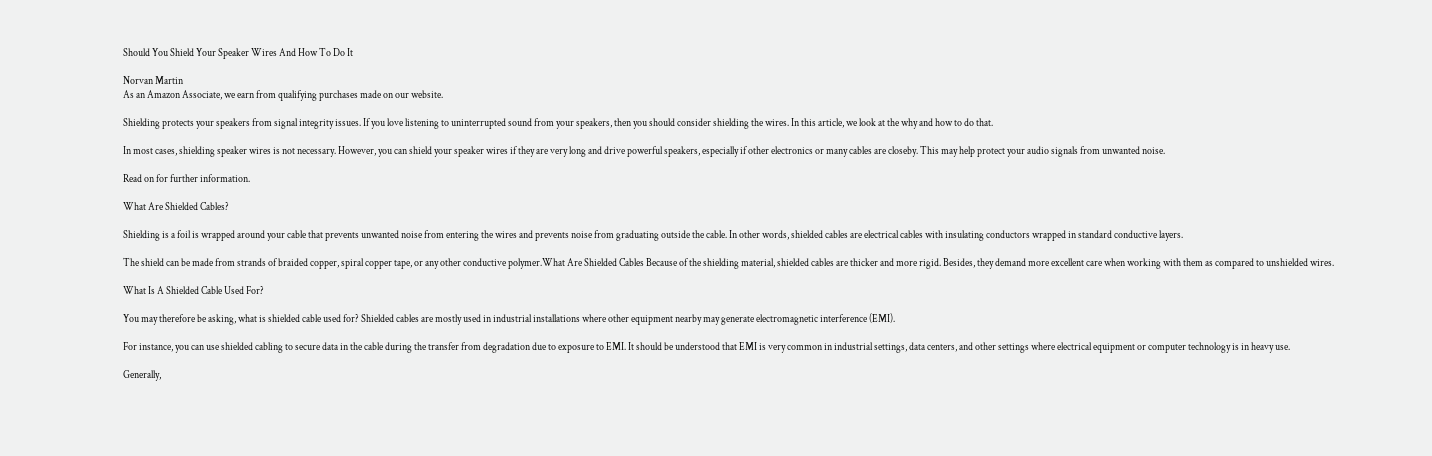Should You Shield Your Speaker Wires And How To Do It

Norvan Martin
As an Amazon Associate, we earn from qualifying purchases made on our website.

Shielding protects your speakers from signal integrity issues. If you love listening to uninterrupted sound from your speakers, then you should consider shielding the wires. In this article, we look at the why and how to do that.

In most cases, shielding speaker wires is not necessary. However, you can shield your speaker wires if they are very long and drive powerful speakers, especially if other electronics or many cables are closeby. This may help protect your audio signals from unwanted noise.

Read on for further information.

What Are Shielded Cables?

Shielding is a foil is wrapped around your cable that prevents unwanted noise from entering the wires and prevents noise from graduating outside the cable. In other words, shielded cables are electrical cables with insulating conductors wrapped in standard conductive layers.

The shield can be made from strands of braided copper, spiral copper tape, or any other conductive polymer.What Are Shielded Cables Because of the shielding material, shielded cables are thicker and more rigid. Besides, they demand more excellent care when working with them as compared to unshielded wires.

What Is A Shielded Cable Used For?

You may therefore be asking, what is shielded cable used for? Shielded cables are mostly used in industrial installations where other equipment nearby may generate electromagnetic interference (EMI).

For instance, you can use shielded cabling to secure data in the cable during the transfer from degradation due to exposure to EMI. It should be understood that EMI is very common in industrial settings, data centers, and other settings where electrical equipment or computer technology is in heavy use.

Generally,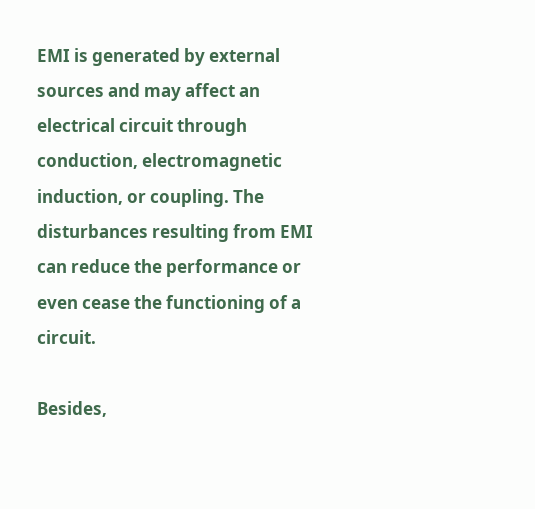EMI is generated by external sources and may affect an electrical circuit through conduction, electromagnetic induction, or coupling. The disturbances resulting from EMI can reduce the performance or even cease the functioning of a circuit.

Besides,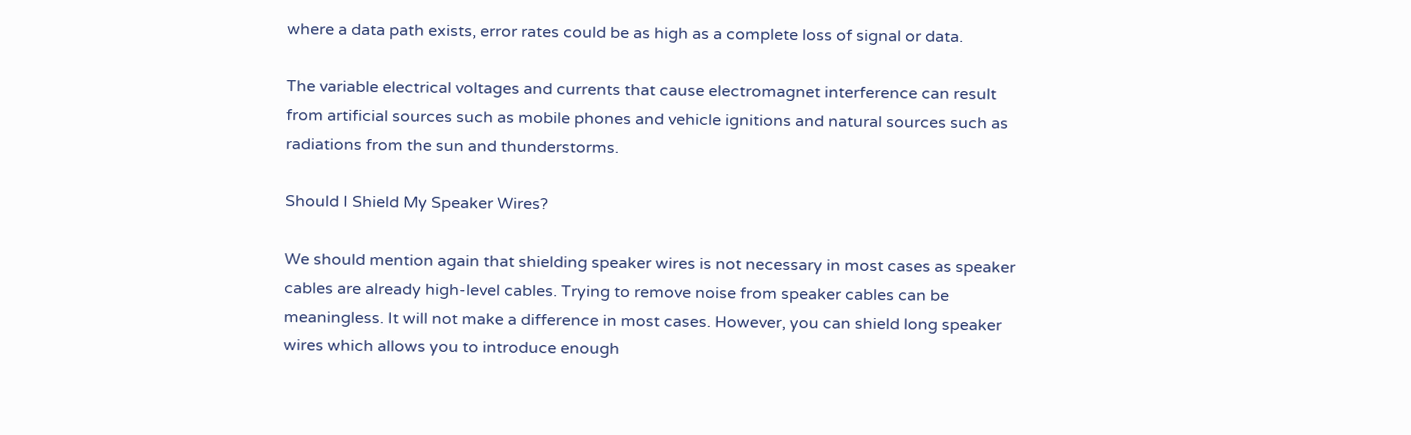where a data path exists, error rates could be as high as a complete loss of signal or data.

The variable electrical voltages and currents that cause electromagnet interference can result from artificial sources such as mobile phones and vehicle ignitions and natural sources such as radiations from the sun and thunderstorms.

Should I Shield My Speaker Wires?

We should mention again that shielding speaker wires is not necessary in most cases as speaker cables are already high-level cables. Trying to remove noise from speaker cables can be meaningless. It will not make a difference in most cases. However, you can shield long speaker wires which allows you to introduce enough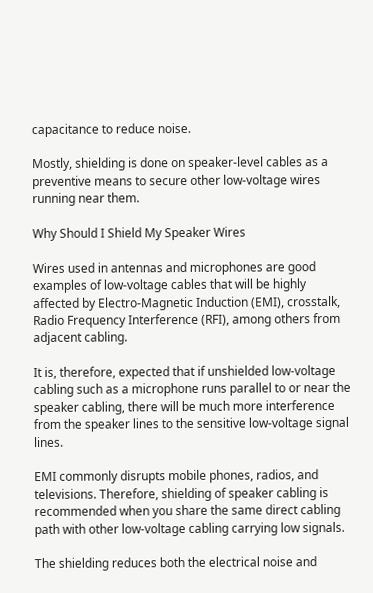capacitance to reduce noise.

Mostly, shielding is done on speaker-level cables as a preventive means to secure other low-voltage wires running near them.

Why Should I Shield My Speaker Wires

Wires used in antennas and microphones are good examples of low-voltage cables that will be highly affected by Electro-Magnetic Induction (EMI), crosstalk, Radio Frequency Interference (RFI), among others from adjacent cabling.

It is, therefore, expected that if unshielded low-voltage cabling such as a microphone runs parallel to or near the speaker cabling, there will be much more interference from the speaker lines to the sensitive low-voltage signal lines.

EMI commonly disrupts mobile phones, radios, and televisions. Therefore, shielding of speaker cabling is recommended when you share the same direct cabling path with other low-voltage cabling carrying low signals.

The shielding reduces both the electrical noise and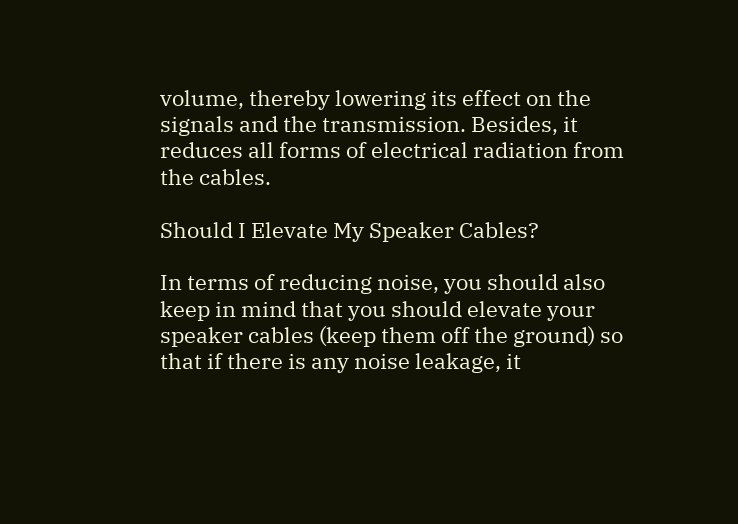volume, thereby lowering its effect on the signals and the transmission. Besides, it reduces all forms of electrical radiation from the cables.

Should I Elevate My Speaker Cables?

In terms of reducing noise, you should also keep in mind that you should elevate your speaker cables (keep them off the ground) so that if there is any noise leakage, it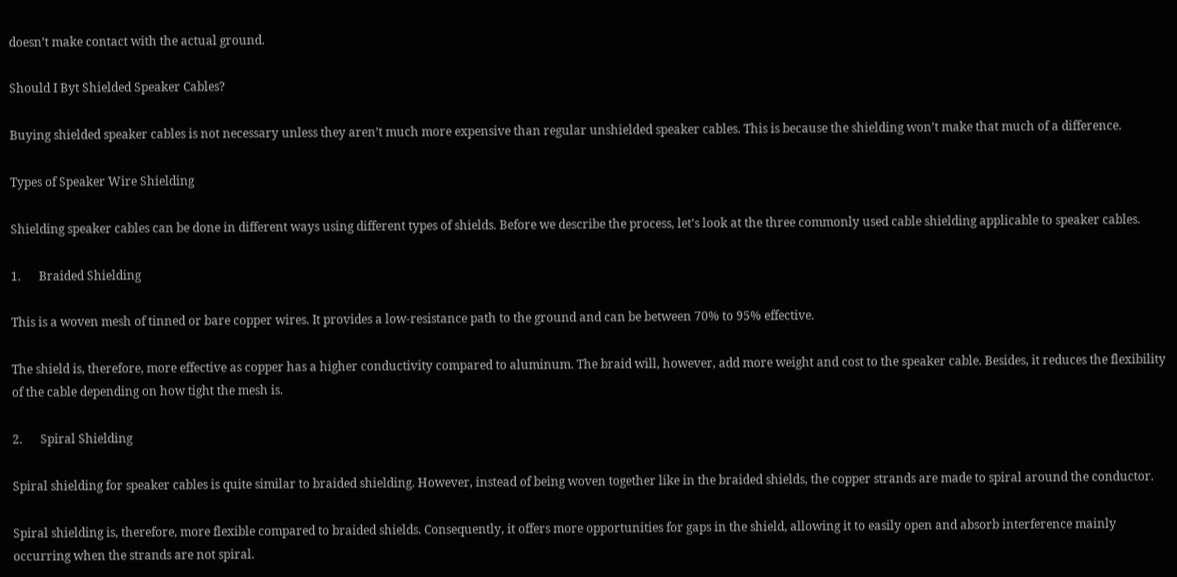doesn’t make contact with the actual ground.

Should I Byt Shielded Speaker Cables?

Buying shielded speaker cables is not necessary unless they aren’t much more expensive than regular unshielded speaker cables. This is because the shielding won’t make that much of a difference.

Types of Speaker Wire Shielding

Shielding speaker cables can be done in different ways using different types of shields. Before we describe the process, let’s look at the three commonly used cable shielding applicable to speaker cables.

1.      Braided Shielding

This is a woven mesh of tinned or bare copper wires. It provides a low-resistance path to the ground and can be between 70% to 95% effective.

The shield is, therefore, more effective as copper has a higher conductivity compared to aluminum. The braid will, however, add more weight and cost to the speaker cable. Besides, it reduces the flexibility of the cable depending on how tight the mesh is.

2.      Spiral Shielding

Spiral shielding for speaker cables is quite similar to braided shielding. However, instead of being woven together like in the braided shields, the copper strands are made to spiral around the conductor.

Spiral shielding is, therefore, more flexible compared to braided shields. Consequently, it offers more opportunities for gaps in the shield, allowing it to easily open and absorb interference mainly occurring when the strands are not spiral.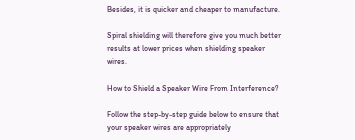Besides, it is quicker and cheaper to manufacture.

Spiral shielding will therefore give you much better results at lower prices when shielding speaker wires.

How to Shield a Speaker Wire From Interference?

Follow the step-by-step guide below to ensure that your speaker wires are appropriately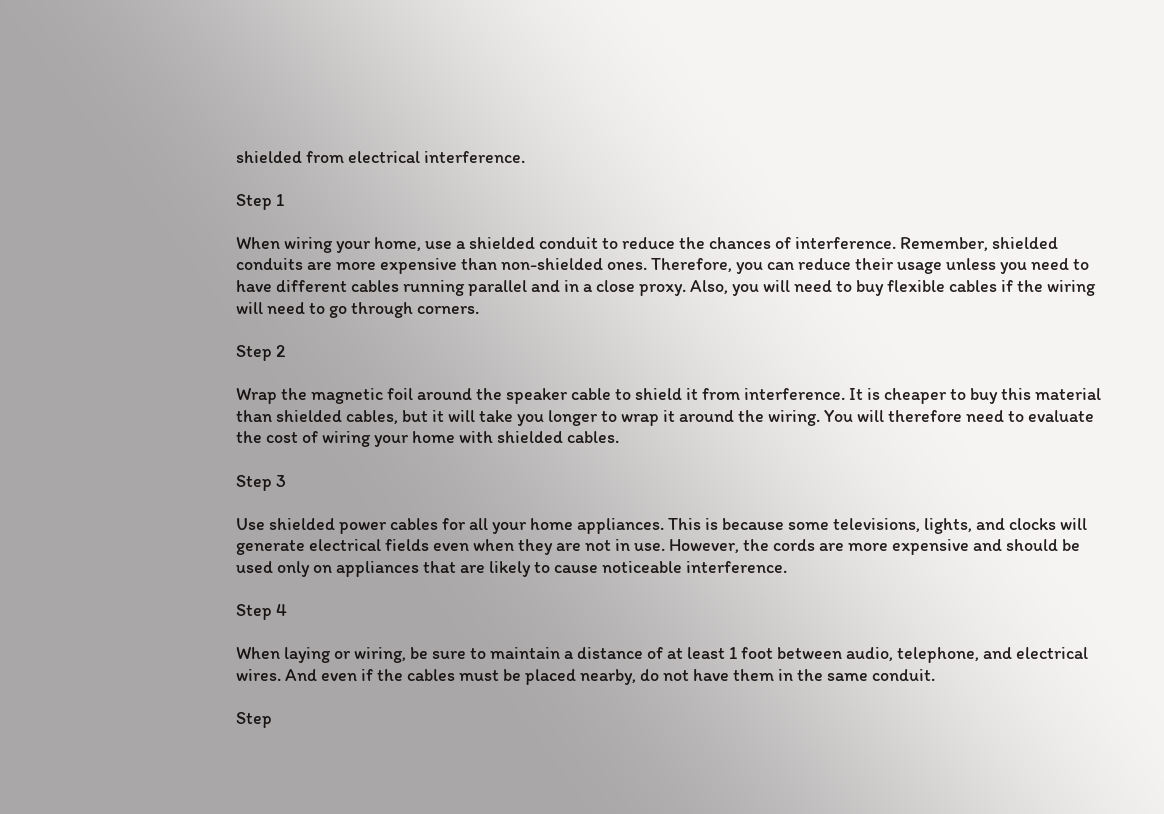shielded from electrical interference.

Step 1

When wiring your home, use a shielded conduit to reduce the chances of interference. Remember, shielded conduits are more expensive than non-shielded ones. Therefore, you can reduce their usage unless you need to have different cables running parallel and in a close proxy. Also, you will need to buy flexible cables if the wiring will need to go through corners.

Step 2

Wrap the magnetic foil around the speaker cable to shield it from interference. It is cheaper to buy this material than shielded cables, but it will take you longer to wrap it around the wiring. You will therefore need to evaluate the cost of wiring your home with shielded cables.

Step 3

Use shielded power cables for all your home appliances. This is because some televisions, lights, and clocks will generate electrical fields even when they are not in use. However, the cords are more expensive and should be used only on appliances that are likely to cause noticeable interference.

Step 4

When laying or wiring, be sure to maintain a distance of at least 1 foot between audio, telephone, and electrical wires. And even if the cables must be placed nearby, do not have them in the same conduit.

Step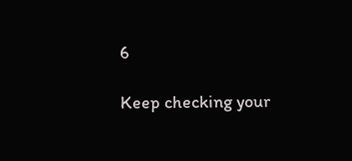6

Keep checking your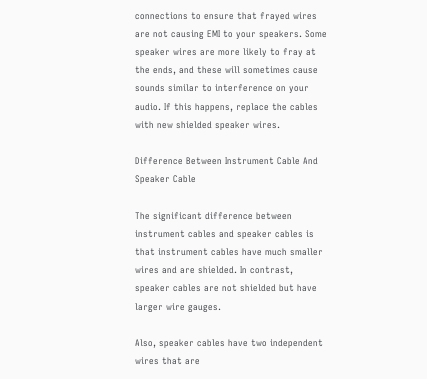connections to ensure that frayed wires are not causing EMI to your speakers. Some speaker wires are more likely to fray at the ends, and these will sometimes cause sounds similar to interference on your audio. If this happens, replace the cables with new shielded speaker wires.

Difference Between Instrument Cable And Speaker Cable

The significant difference between instrument cables and speaker cables is that instrument cables have much smaller wires and are shielded. In contrast, speaker cables are not shielded but have larger wire gauges.

Also, speaker cables have two independent wires that are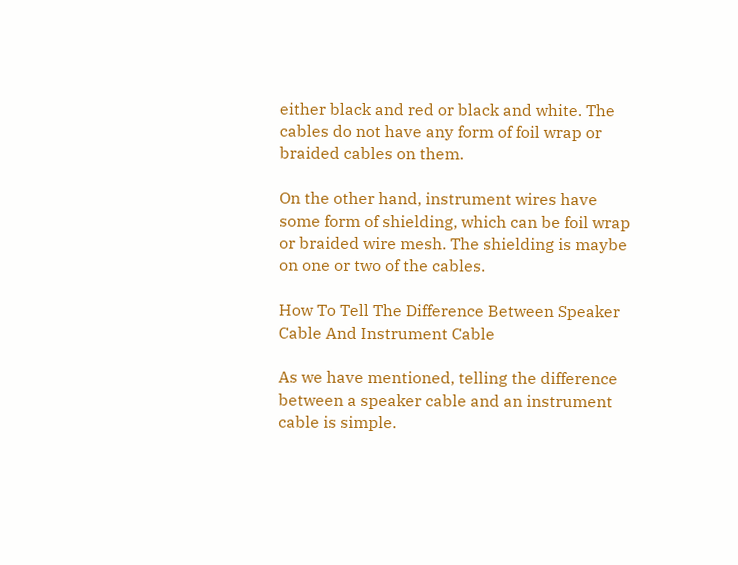either black and red or black and white. The cables do not have any form of foil wrap or braided cables on them.

On the other hand, instrument wires have some form of shielding, which can be foil wrap or braided wire mesh. The shielding is maybe on one or two of the cables.

How To Tell The Difference Between Speaker Cable And Instrument Cable

As we have mentioned, telling the difference between a speaker cable and an instrument cable is simple.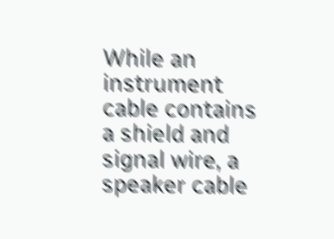While an instrument cable contains a shield and signal wire, a speaker cable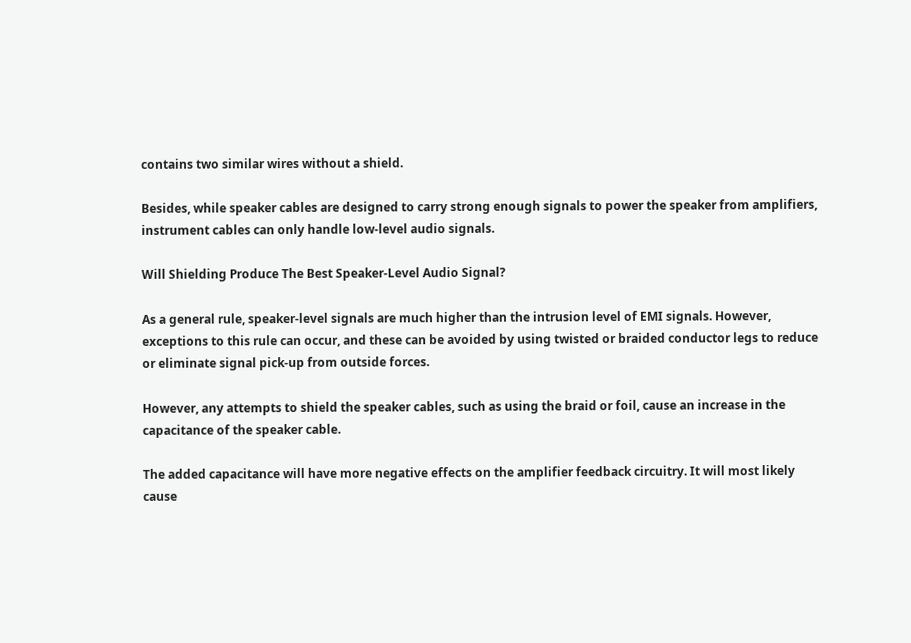contains two similar wires without a shield.

Besides, while speaker cables are designed to carry strong enough signals to power the speaker from amplifiers, instrument cables can only handle low-level audio signals.

Will Shielding Produce The Best Speaker-Level Audio Signal?

As a general rule, speaker-level signals are much higher than the intrusion level of EMI signals. However, exceptions to this rule can occur, and these can be avoided by using twisted or braided conductor legs to reduce or eliminate signal pick-up from outside forces.

However, any attempts to shield the speaker cables, such as using the braid or foil, cause an increase in the capacitance of the speaker cable.

The added capacitance will have more negative effects on the amplifier feedback circuitry. It will most likely cause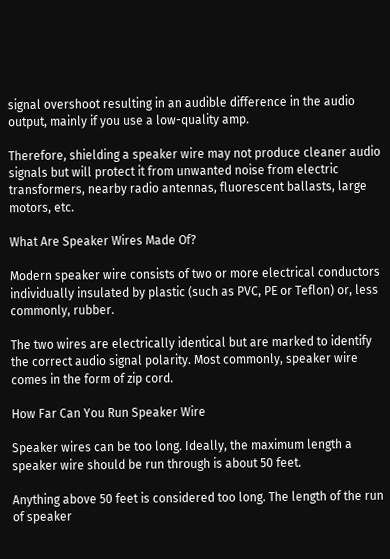signal overshoot resulting in an audible difference in the audio output, mainly if you use a low-quality amp.

Therefore, shielding a speaker wire may not produce cleaner audio signals but will protect it from unwanted noise from electric transformers, nearby radio antennas, fluorescent ballasts, large motors, etc.

What Are Speaker Wires Made Of?

Modern speaker wire consists of two or more electrical conductors individually insulated by plastic (such as PVC, PE or Teflon) or, less commonly, rubber.

The two wires are electrically identical but are marked to identify the correct audio signal polarity. Most commonly, speaker wire comes in the form of zip cord.

How Far Can You Run Speaker Wire

Speaker wires can be too long. Ideally, the maximum length a speaker wire should be run through is about 50 feet.

Anything above 50 feet is considered too long. The length of the run of speaker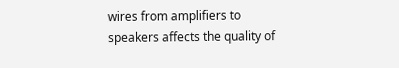wires from amplifiers to speakers affects the quality of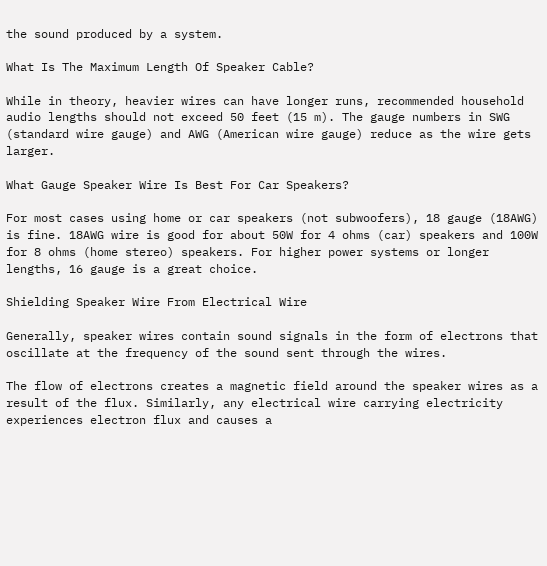the sound produced by a system.

What Is The Maximum Length Of Speaker Cable?

While in theory, heavier wires can have longer runs, recommended household audio lengths should not exceed 50 feet (15 m). The gauge numbers in SWG (standard wire gauge) and AWG (American wire gauge) reduce as the wire gets larger.

What Gauge Speaker Wire Is Best For Car Speakers?

For most cases using home or car speakers (not subwoofers), 18 gauge (18AWG) is fine. 18AWG wire is good for about 50W for 4 ohms (car) speakers and 100W for 8 ohms (home stereo) speakers. For higher power systems or longer lengths, 16 gauge is a great choice.

Shielding Speaker Wire From Electrical Wire

Generally, speaker wires contain sound signals in the form of electrons that oscillate at the frequency of the sound sent through the wires.

The flow of electrons creates a magnetic field around the speaker wires as a result of the flux. Similarly, any electrical wire carrying electricity experiences electron flux and causes a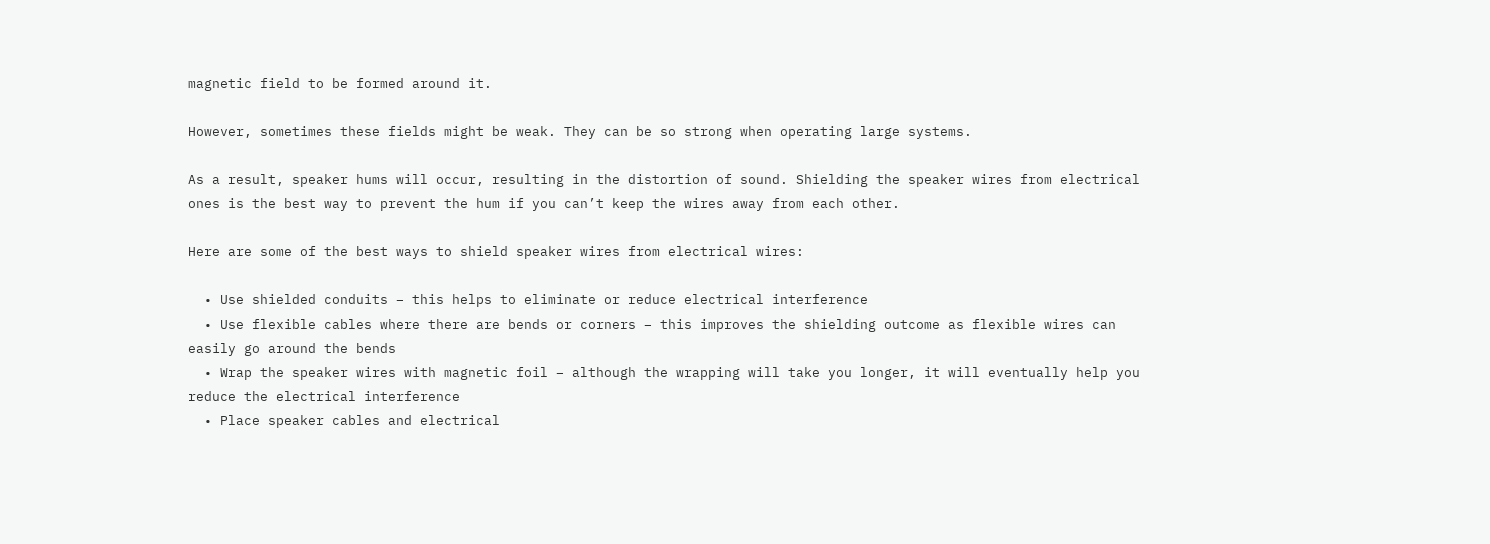magnetic field to be formed around it.

However, sometimes these fields might be weak. They can be so strong when operating large systems.

As a result, speaker hums will occur, resulting in the distortion of sound. Shielding the speaker wires from electrical ones is the best way to prevent the hum if you can’t keep the wires away from each other.

Here are some of the best ways to shield speaker wires from electrical wires:

  • Use shielded conduits – this helps to eliminate or reduce electrical interference
  • Use flexible cables where there are bends or corners – this improves the shielding outcome as flexible wires can easily go around the bends
  • Wrap the speaker wires with magnetic foil – although the wrapping will take you longer, it will eventually help you reduce the electrical interference
  • Place speaker cables and electrical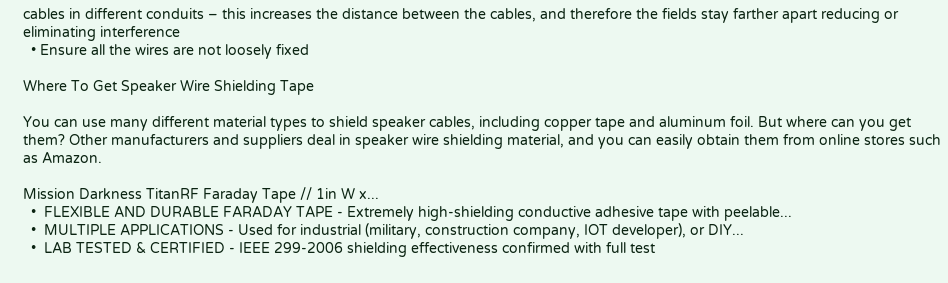cables in different conduits – this increases the distance between the cables, and therefore the fields stay farther apart reducing or eliminating interference
  • Ensure all the wires are not loosely fixed

Where To Get Speaker Wire Shielding Tape

You can use many different material types to shield speaker cables, including copper tape and aluminum foil. But where can you get them? Other manufacturers and suppliers deal in speaker wire shielding material, and you can easily obtain them from online stores such as Amazon.

Mission Darkness TitanRF Faraday Tape // 1in W x...
  •  FLEXIBLE AND DURABLE FARADAY TAPE - Extremely high-shielding conductive adhesive tape with peelable...
  •  MULTIPLE APPLICATIONS - Used for industrial (military, construction company, IOT developer), or DIY...
  •  LAB TESTED & CERTIFIED - IEEE 299-2006 shielding effectiveness confirmed with full test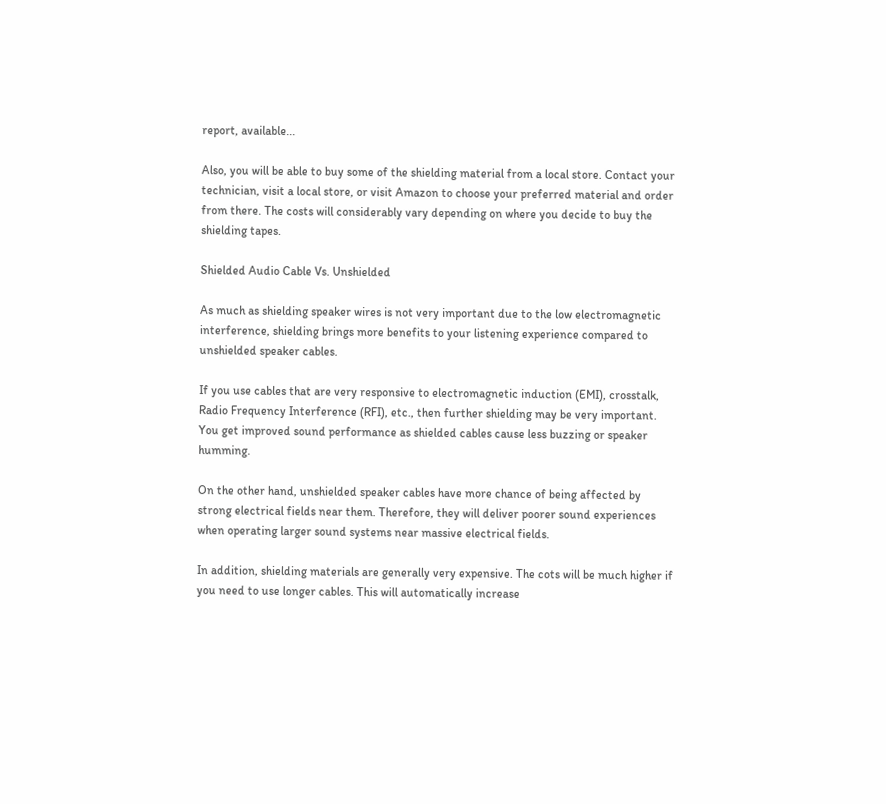report, available...

Also, you will be able to buy some of the shielding material from a local store. Contact your technician, visit a local store, or visit Amazon to choose your preferred material and order from there. The costs will considerably vary depending on where you decide to buy the shielding tapes.

Shielded Audio Cable Vs. Unshielded

As much as shielding speaker wires is not very important due to the low electromagnetic interference, shielding brings more benefits to your listening experience compared to unshielded speaker cables.

If you use cables that are very responsive to electromagnetic induction (EMI), crosstalk, Radio Frequency Interference (RFI), etc., then further shielding may be very important. You get improved sound performance as shielded cables cause less buzzing or speaker humming.

On the other hand, unshielded speaker cables have more chance of being affected by strong electrical fields near them. Therefore, they will deliver poorer sound experiences when operating larger sound systems near massive electrical fields.

In addition, shielding materials are generally very expensive. The cots will be much higher if you need to use longer cables. This will automatically increase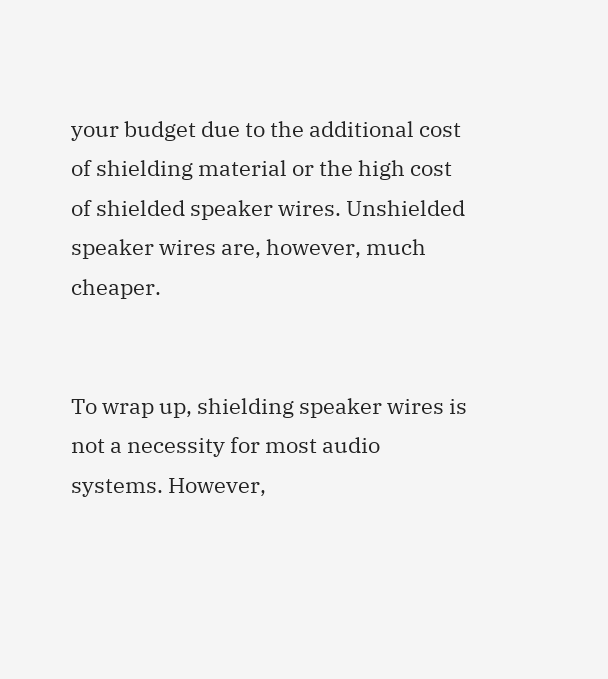your budget due to the additional cost of shielding material or the high cost of shielded speaker wires. Unshielded speaker wires are, however, much cheaper.


To wrap up, shielding speaker wires is not a necessity for most audio systems. However,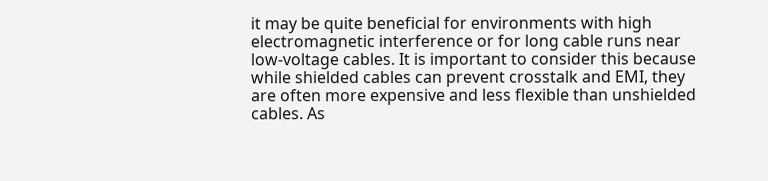it may be quite beneficial for environments with high electromagnetic interference or for long cable runs near low-voltage cables. It is important to consider this because while shielded cables can prevent crosstalk and EMI, they are often more expensive and less flexible than unshielded cables. As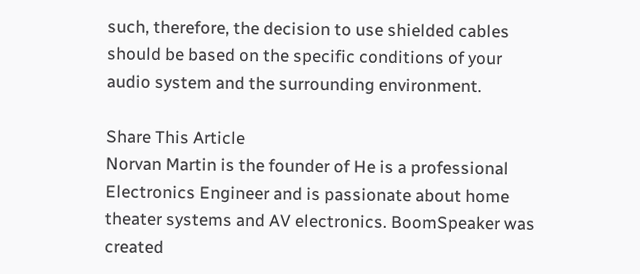such, therefore, the decision to use shielded cables should be based on the specific conditions of your audio system and the surrounding environment.

Share This Article
Norvan Martin is the founder of He is a professional Electronics Engineer and is passionate about home theater systems and AV electronics. BoomSpeaker was created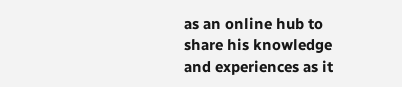as an online hub to share his knowledge and experiences as it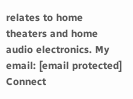relates to home theaters and home audio electronics. My email: [email protected]  Connect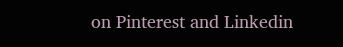on Pinterest and Linkedin